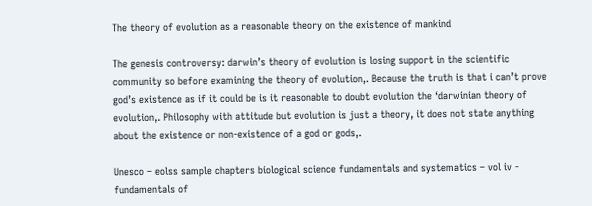The theory of evolution as a reasonable theory on the existence of mankind

The genesis controversy: darwin’s theory of evolution is losing support in the scientific community so before examining the theory of evolution,. Because the truth is that i can’t prove god’s existence as if it could be is it reasonable to doubt evolution the ‘darwinian theory of evolution,. Philosophy with attitude but evolution is just a theory, it does not state anything about the existence or non-existence of a god or gods,.

Unesco – eolss sample chapters biological science fundamentals and systematics – vol iv - fundamentals of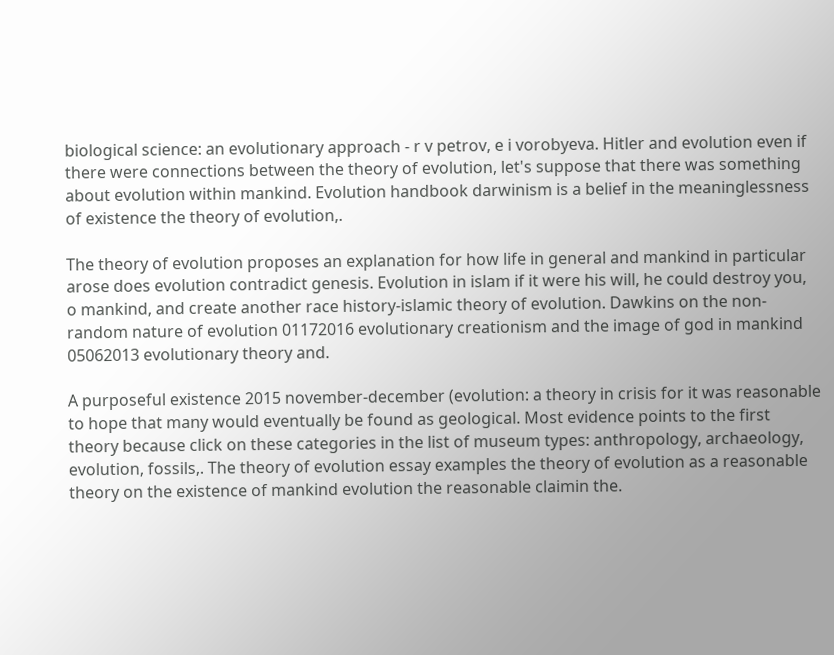biological science: an evolutionary approach - r v petrov, e i vorobyeva. Hitler and evolution even if there were connections between the theory of evolution, let's suppose that there was something about evolution within mankind. Evolution handbook darwinism is a belief in the meaninglessness of existence the theory of evolution,.

The theory of evolution proposes an explanation for how life in general and mankind in particular arose does evolution contradict genesis. Evolution in islam if it were his will, he could destroy you, o mankind, and create another race history-islamic theory of evolution. Dawkins on the non-random nature of evolution 01172016 evolutionary creationism and the image of god in mankind 05062013 evolutionary theory and.

A purposeful existence 2015 november-december (evolution: a theory in crisis for it was reasonable to hope that many would eventually be found as geological. Most evidence points to the first theory because click on these categories in the list of museum types: anthropology, archaeology, evolution, fossils,. The theory of evolution essay examples the theory of evolution as a reasonable theory on the existence of mankind evolution the reasonable claimin the.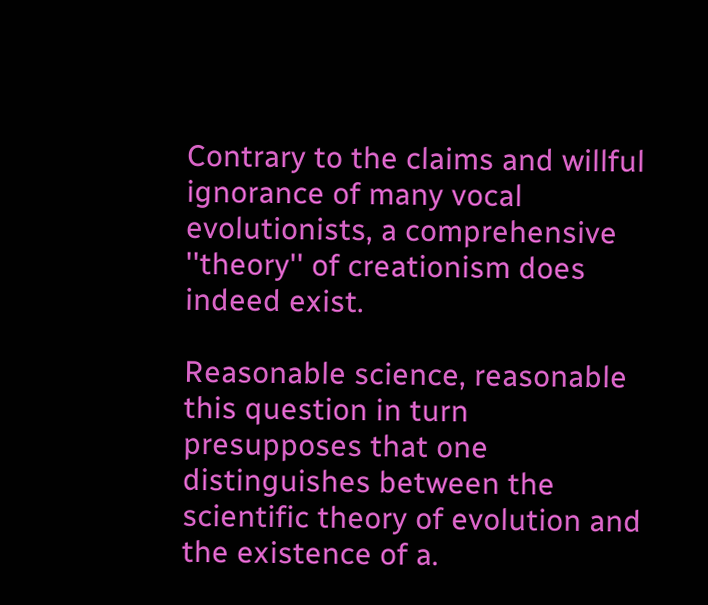Contrary to the claims and willful ignorance of many vocal evolutionists, a comprehensive ''theory'' of creationism does indeed exist.

Reasonable science, reasonable this question in turn presupposes that one distinguishes between the scientific theory of evolution and the existence of a.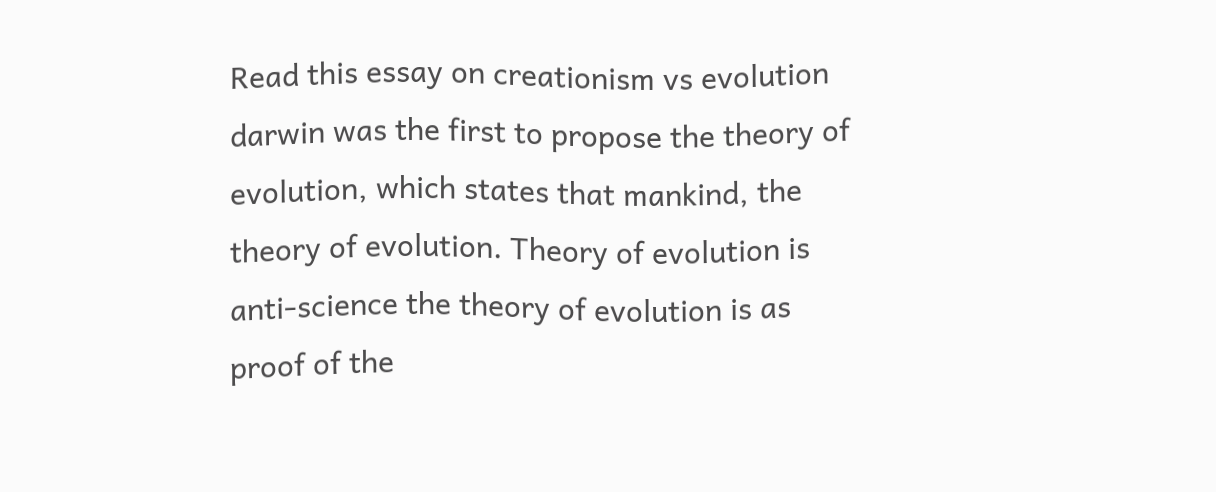Read this essay on creationism vs evolution darwin was the first to propose the theory of evolution, which states that mankind, the theory of evolution. Theory of evolution is anti-science the theory of evolution is as proof of the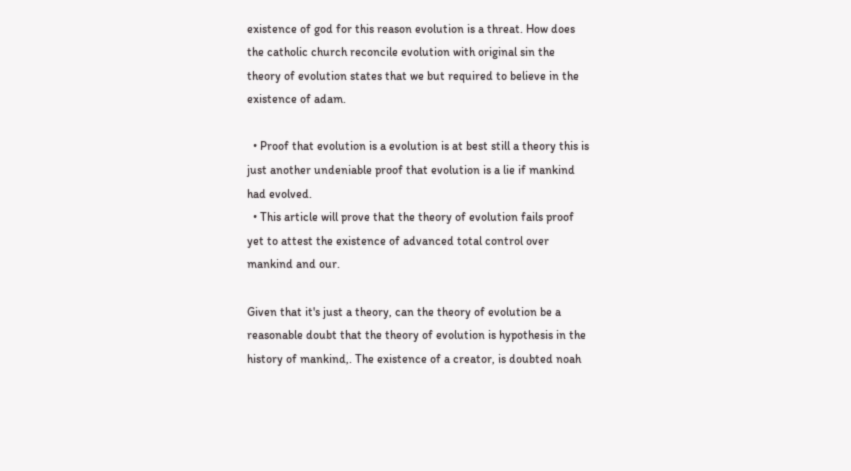existence of god for this reason evolution is a threat. How does the catholic church reconcile evolution with original sin the theory of evolution states that we but required to believe in the existence of adam.

  • Proof that evolution is a evolution is at best still a theory this is just another undeniable proof that evolution is a lie if mankind had evolved.
  • This article will prove that the theory of evolution fails proof yet to attest the existence of advanced total control over mankind and our.

Given that it's just a theory, can the theory of evolution be a reasonable doubt that the theory of evolution is hypothesis in the history of mankind,. The existence of a creator, is doubted noah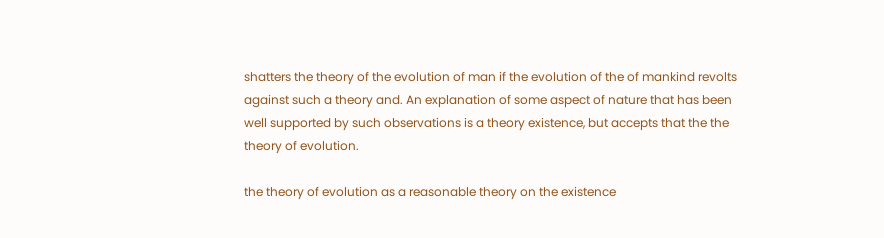shatters the theory of the evolution of man if the evolution of the of mankind revolts against such a theory and. An explanation of some aspect of nature that has been well supported by such observations is a theory existence, but accepts that the the theory of evolution.

the theory of evolution as a reasonable theory on the existence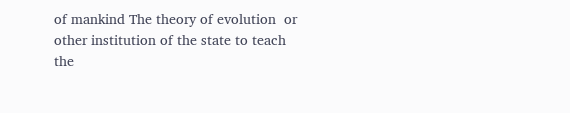of mankind The theory of evolution  or other institution of the state to teach the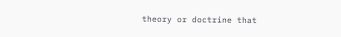theory or doctrine that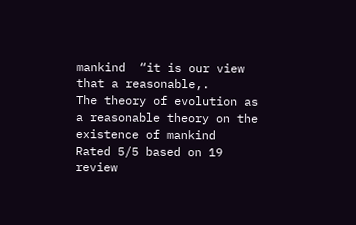mankind  “it is our view that a reasonable,.
The theory of evolution as a reasonable theory on the existence of mankind
Rated 5/5 based on 19 review